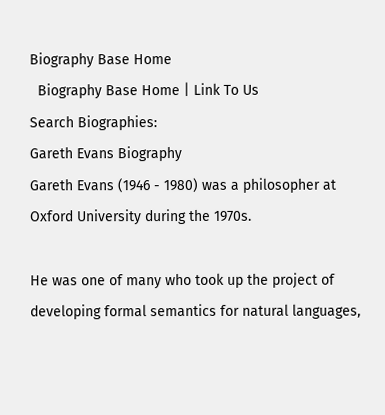Biography Base Home
  Biography Base Home | Link To Us
Search Biographies:
Gareth Evans Biography
Gareth Evans (1946 - 1980) was a philosopher at Oxford University during the 1970s.

He was one of many who took up the project of developing formal semantics for natural languages,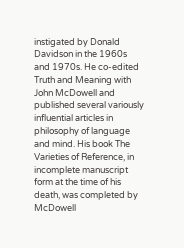instigated by Donald Davidson in the 1960s and 1970s. He co-edited Truth and Meaning with John McDowell and published several variously influential articles in philosophy of language and mind. His book The Varieties of Reference, in incomplete manuscript form at the time of his death, was completed by McDowell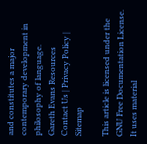and constitutes a major contemporary development in philosophy of language.
Gareth Evans Resources
Contact Us | Privacy Policy | Sitemap

This article is licensed under the GNU Free Documentation License. It uses material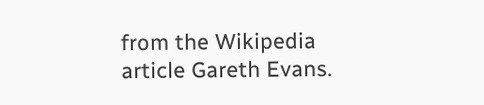from the Wikipedia article Gareth Evans.